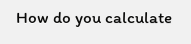How do you calculate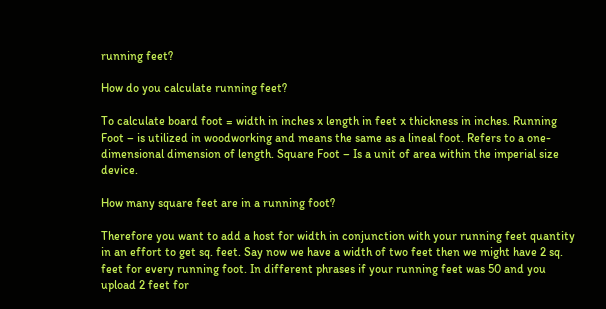running feet?

How do you calculate running feet?

To calculate board foot = width in inches x length in feet x thickness in inches. Running Foot – is utilized in woodworking and means the same as a lineal foot. Refers to a one-dimensional dimension of length. Square Foot – Is a unit of area within the imperial size device.

How many square feet are in a running foot?

Therefore you want to add a host for width in conjunction with your running feet quantity in an effort to get sq. feet. Say now we have a width of two feet then we might have 2 sq. feet for every running foot. In different phrases if your running feet was 50 and you upload 2 feet for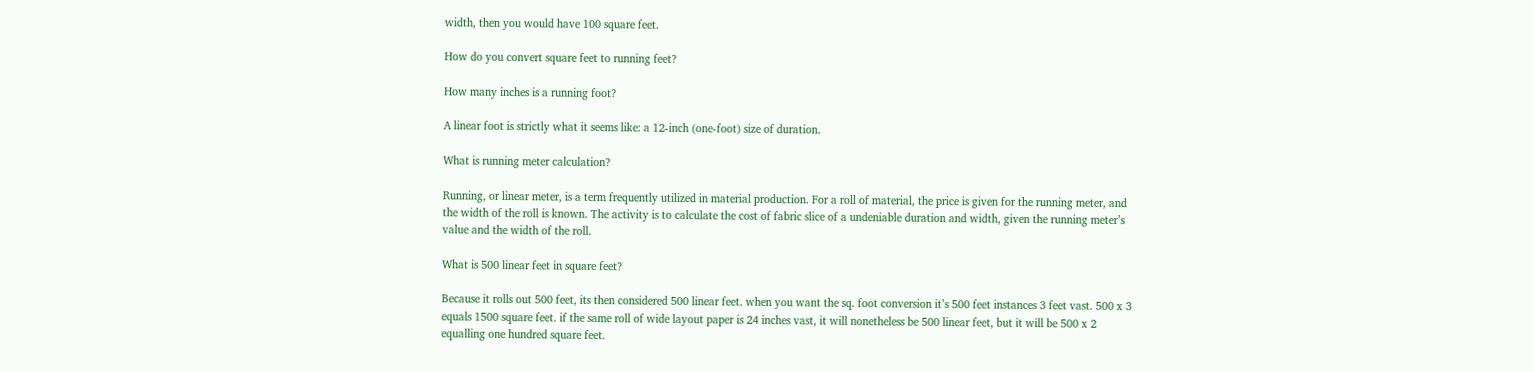width, then you would have 100 square feet.

How do you convert square feet to running feet?

How many inches is a running foot?

A linear foot is strictly what it seems like: a 12-inch (one-foot) size of duration.

What is running meter calculation?

Running, or linear meter, is a term frequently utilized in material production. For a roll of material, the price is given for the running meter, and the width of the roll is known. The activity is to calculate the cost of fabric slice of a undeniable duration and width, given the running meter’s value and the width of the roll.

What is 500 linear feet in square feet?

Because it rolls out 500 feet, its then considered 500 linear feet. when you want the sq. foot conversion it’s 500 feet instances 3 feet vast. 500 x 3 equals 1500 square feet. if the same roll of wide layout paper is 24 inches vast, it will nonetheless be 500 linear feet, but it will be 500 x 2 equalling one hundred square feet.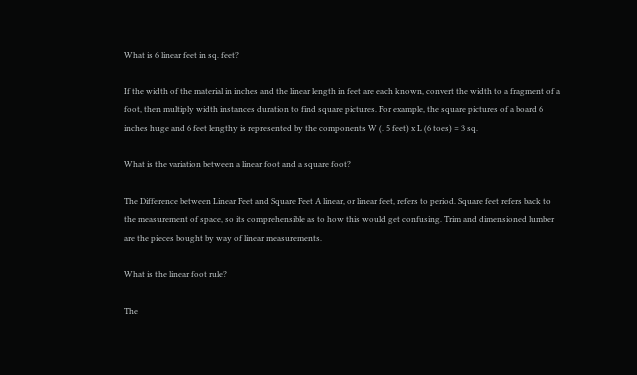What is 6 linear feet in sq. feet?

If the width of the material in inches and the linear length in feet are each known, convert the width to a fragment of a foot, then multiply width instances duration to find square pictures. For example, the square pictures of a board 6 inches huge and 6 feet lengthy is represented by the components W (. 5 feet) x L (6 toes) = 3 sq.

What is the variation between a linear foot and a square foot?

The Difference between Linear Feet and Square Feet A linear, or linear feet, refers to period. Square feet refers back to the measurement of space, so its comprehensible as to how this would get confusing. Trim and dimensioned lumber are the pieces bought by way of linear measurements.

What is the linear foot rule?

The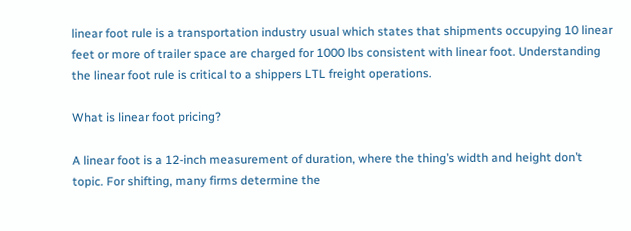linear foot rule is a transportation industry usual which states that shipments occupying 10 linear feet or more of trailer space are charged for 1000 lbs consistent with linear foot. Understanding the linear foot rule is critical to a shippers LTL freight operations.

What is linear foot pricing?

A linear foot is a 12-inch measurement of duration, where the thing’s width and height don’t topic. For shifting, many firms determine the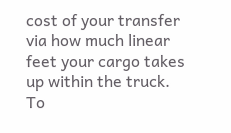cost of your transfer via how much linear feet your cargo takes up within the truck. To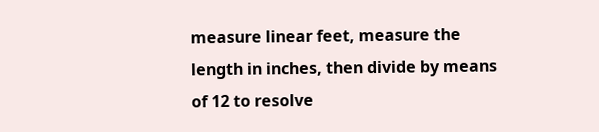measure linear feet, measure the length in inches, then divide by means of 12 to resolve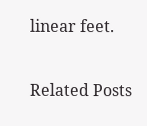linear feet.

Related Posts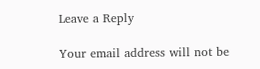Leave a Reply

Your email address will not be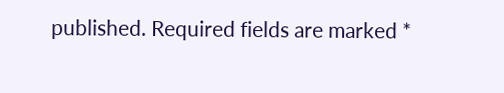published. Required fields are marked *